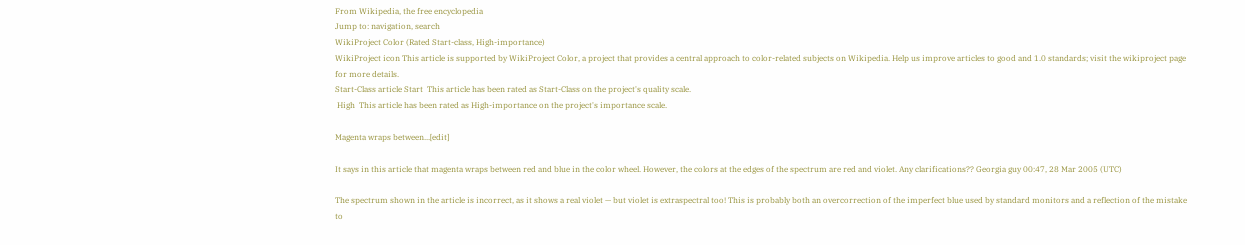From Wikipedia, the free encyclopedia
Jump to: navigation, search
WikiProject Color (Rated Start-class, High-importance)
WikiProject icon This article is supported by WikiProject Color, a project that provides a central approach to color-related subjects on Wikipedia. Help us improve articles to good and 1.0 standards; visit the wikiproject page for more details.
Start-Class article Start  This article has been rated as Start-Class on the project's quality scale.
 High  This article has been rated as High-importance on the project's importance scale.

Magenta wraps between...[edit]

It says in this article that magenta wraps between red and blue in the color wheel. However, the colors at the edges of the spectrum are red and violet. Any clarifications?? Georgia guy 00:47, 28 Mar 2005 (UTC)

The spectrum shown in the article is incorrect, as it shows a real violet — but violet is extraspectral too! This is probably both an overcorrection of the imperfect blue used by standard monitors and a reflection of the mistake to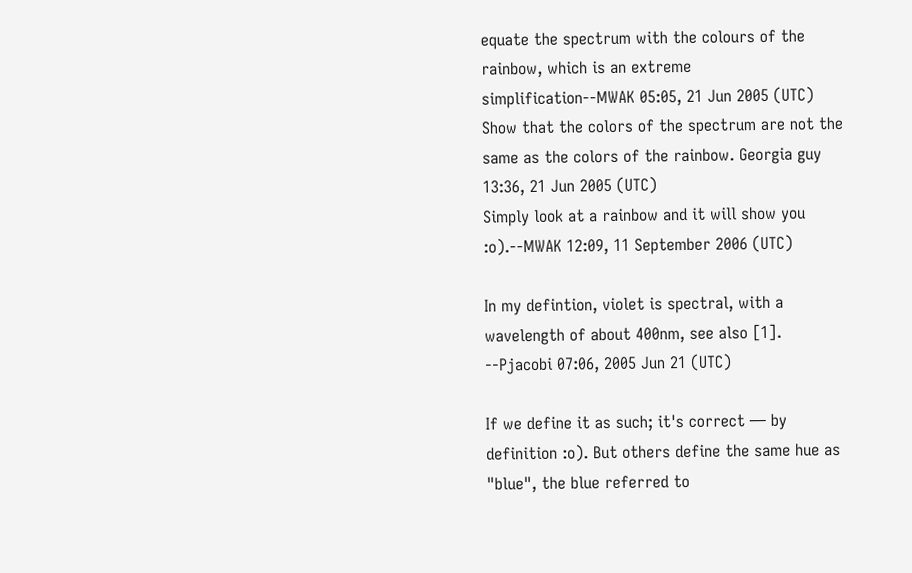equate the spectrum with the colours of the rainbow, which is an extreme simplification--MWAK 05:05, 21 Jun 2005 (UTC)
Show that the colors of the spectrum are not the same as the colors of the rainbow. Georgia guy 13:36, 21 Jun 2005 (UTC)
Simply look at a rainbow and it will show you :o).--MWAK 12:09, 11 September 2006 (UTC)

In my defintion, violet is spectral, with a wavelength of about 400nm, see also [1]. --Pjacobi 07:06, 2005 Jun 21 (UTC)

If we define it as such; it's correct — by definition :o). But others define the same hue as "blue", the blue referred to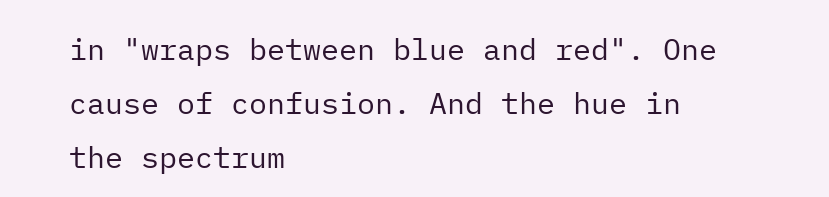in "wraps between blue and red". One cause of confusion. And the hue in the spectrum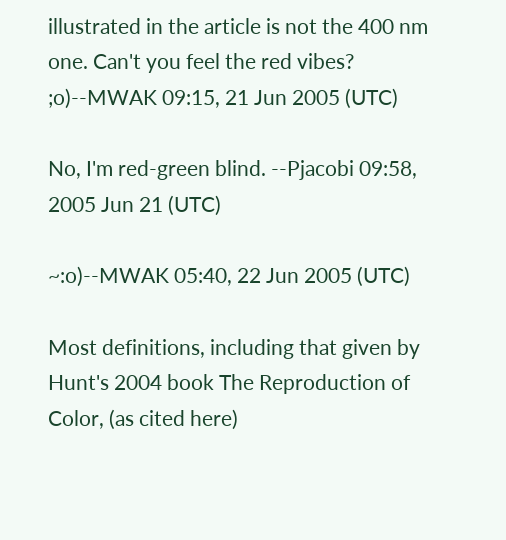illustrated in the article is not the 400 nm one. Can't you feel the red vibes? ;o)--MWAK 09:15, 21 Jun 2005 (UTC)

No, I'm red-green blind. --Pjacobi 09:58, 2005 Jun 21 (UTC)

~:o)--MWAK 05:40, 22 Jun 2005 (UTC)

Most definitions, including that given by Hunt's 2004 book The Reproduction of Color, (as cited here)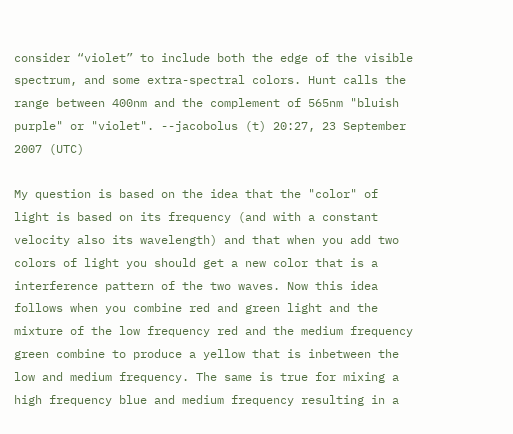consider “violet” to include both the edge of the visible spectrum, and some extra-spectral colors. Hunt calls the range between 400nm and the complement of 565nm "bluish purple" or "violet". --jacobolus (t) 20:27, 23 September 2007 (UTC)

My question is based on the idea that the "color" of light is based on its frequency (and with a constant velocity also its wavelength) and that when you add two colors of light you should get a new color that is a interference pattern of the two waves. Now this idea follows when you combine red and green light and the mixture of the low frequency red and the medium frequency green combine to produce a yellow that is inbetween the low and medium frequency. The same is true for mixing a high frequency blue and medium frequency resulting in a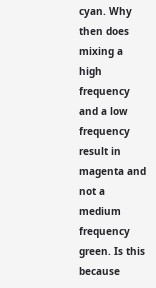cyan. Why then does mixing a high frequency and a low frequency result in magenta and not a medium frequency green. Is this because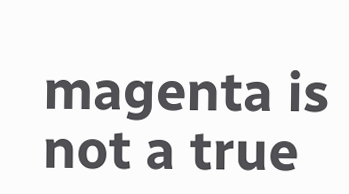magenta is not a true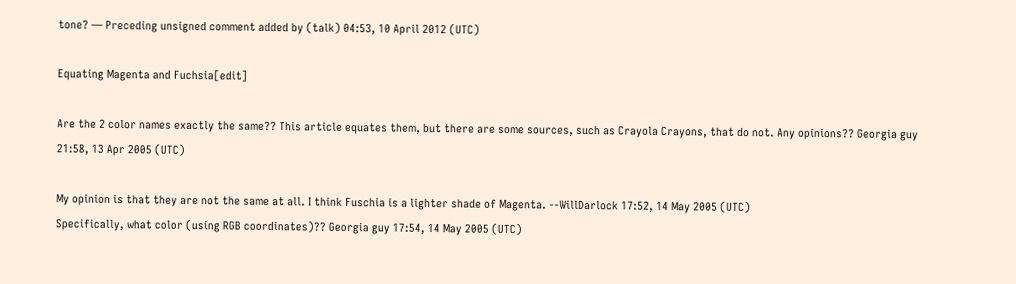tone? — Preceding unsigned comment added by (talk) 04:53, 10 April 2012 (UTC)

Equating Magenta and Fuchsia[edit]

Are the 2 color names exactly the same?? This article equates them, but there are some sources, such as Crayola Crayons, that do not. Any opinions?? Georgia guy 21:58, 13 Apr 2005 (UTC)

My opinion is that they are not the same at all. I think Fuschia is a lighter shade of Magenta. --WillDarlock 17:52, 14 May 2005 (UTC)
Specifically, what color (using RGB coordinates)?? Georgia guy 17:54, 14 May 2005 (UTC)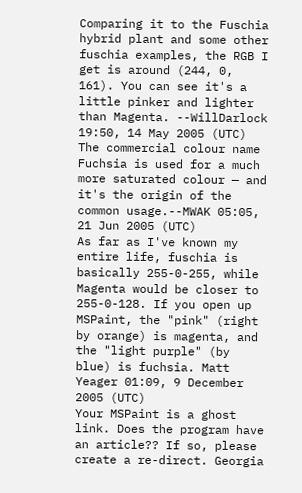Comparing it to the Fuschia hybrid plant and some other fuschia examples, the RGB I get is around (244, 0, 161). You can see it's a little pinker and lighter than Magenta. --WillDarlock 19:50, 14 May 2005 (UTC)
The commercial colour name Fuchsia is used for a much more saturated colour — and it's the origin of the common usage.--MWAK 05:05, 21 Jun 2005 (UTC)
As far as I've known my entire life, fuschia is basically 255-0-255, while Magenta would be closer to 255-0-128. If you open up MSPaint, the "pink" (right by orange) is magenta, and the "light purple" (by blue) is fuchsia. Matt Yeager 01:09, 9 December 2005 (UTC)
Your MSPaint is a ghost link. Does the program have an article?? If so, please create a re-direct. Georgia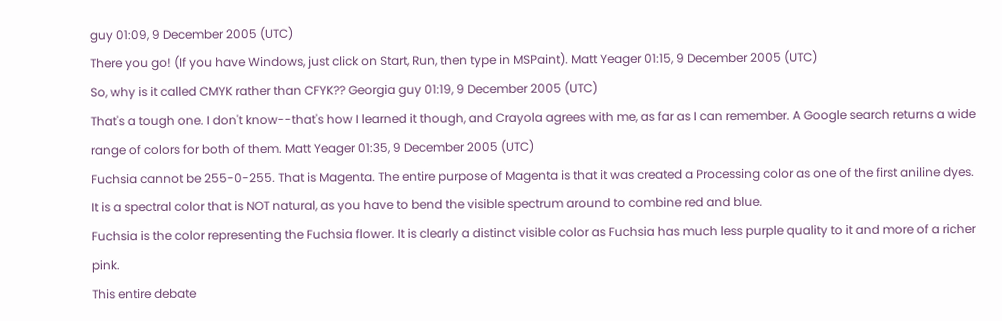guy 01:09, 9 December 2005 (UTC)
There you go! (If you have Windows, just click on Start, Run, then type in MSPaint). Matt Yeager 01:15, 9 December 2005 (UTC)
So, why is it called CMYK rather than CFYK?? Georgia guy 01:19, 9 December 2005 (UTC)
That's a tough one. I don't know--that's how I learned it though, and Crayola agrees with me, as far as I can remember. A Google search returns a wide range of colors for both of them. Matt Yeager 01:35, 9 December 2005 (UTC)
Fuchsia cannot be 255-0-255. That is Magenta. The entire purpose of Magenta is that it was created a Processing color as one of the first aniline dyes. It is a spectral color that is NOT natural, as you have to bend the visible spectrum around to combine red and blue.
Fuchsia is the color representing the Fuchsia flower. It is clearly a distinct visible color as Fuchsia has much less purple quality to it and more of a richer pink.
This entire debate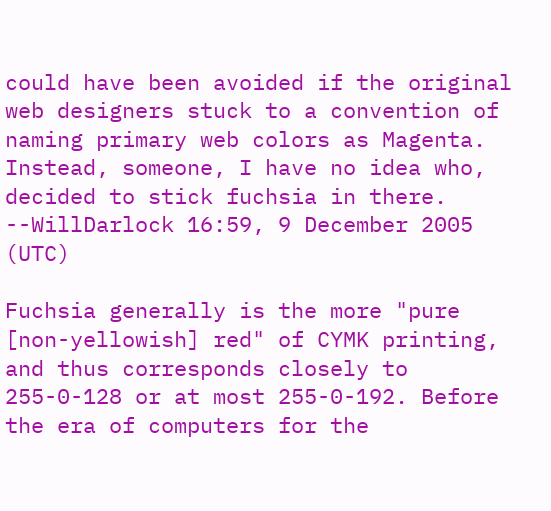could have been avoided if the original web designers stuck to a convention of naming primary web colors as Magenta. Instead, someone, I have no idea who, decided to stick fuchsia in there. --WillDarlock 16:59, 9 December 2005 (UTC)

Fuchsia generally is the more "pure [non-yellowish] red" of CYMK printing, and thus corresponds closely to 255-0-128 or at most 255-0-192. Before the era of computers for the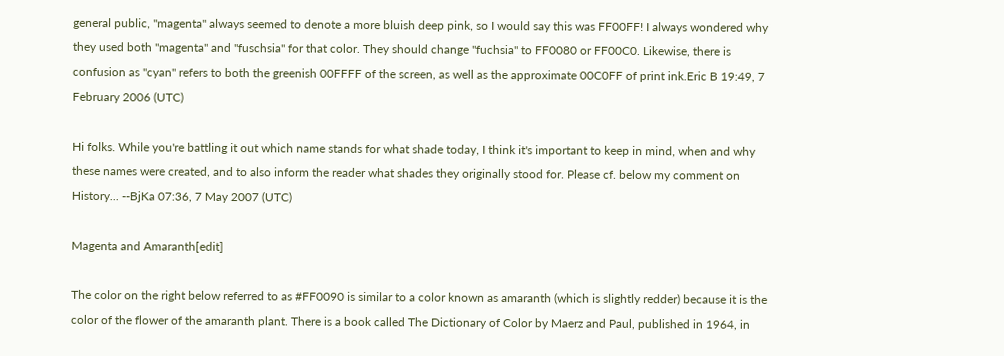general public, "magenta" always seemed to denote a more bluish deep pink, so I would say this was FF00FF! I always wondered why they used both "magenta" and "fuschsia" for that color. They should change "fuchsia" to FF0080 or FF00C0. Likewise, there is confusion as "cyan" refers to both the greenish 00FFFF of the screen, as well as the approximate 00C0FF of print ink.Eric B 19:49, 7 February 2006 (UTC)

Hi folks. While you're battling it out which name stands for what shade today, I think it's important to keep in mind, when and why these names were created, and to also inform the reader what shades they originally stood for. Please cf. below my comment on History... --BjKa 07:36, 7 May 2007 (UTC)

Magenta and Amaranth[edit]

The color on the right below referred to as #FF0090 is similar to a color known as amaranth (which is slightly redder) because it is the color of the flower of the amaranth plant. There is a book called The Dictionary of Color by Maerz and Paul, published in 1964, in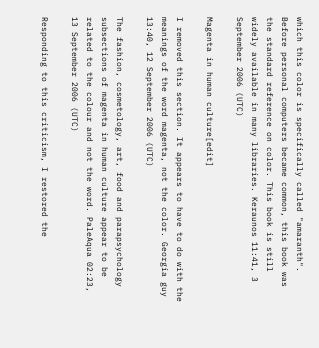which this color is specifically called "amaranth". Before personal computers became common, this book was the standard reference on color. This book is still widely available in many libraries. Keraunos 11:41, 3 September 2006 (UTC)

Magenta in human culture[edit]

I removed this section. It appears to have to do with the meanings of the word magenta, not the color. Georgia guy 13:40, 12 September 2006 (UTC)

The fashion, cosmetology, art, food and parapsychology subsections of magenta in human culture appear to be related to the colour and not the word. PaleAqua 02:23, 13 September 2006 (UTC)

Responding to this criticism, I restored the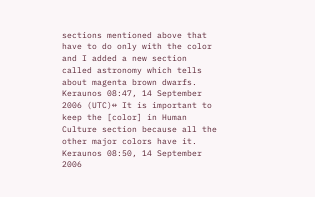sections mentioned above that have to do only with the color and I added a new section called astronomy which tells about magenta brown dwarfs. Keraunos 08:47, 14 September 2006 (UTC)↔ It is important to keep the [color] in Human Culture section because all the other major colors have it. Keraunos 08:50, 14 September 2006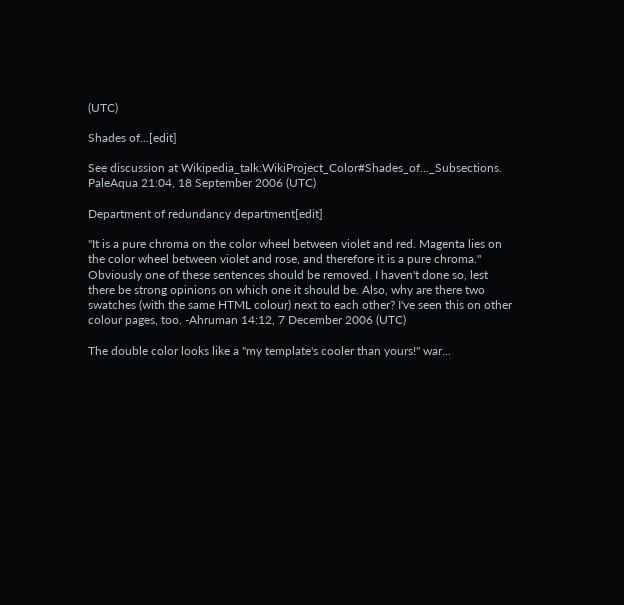(UTC)

Shades of...[edit]

See discussion at Wikipedia_talk:WikiProject_Color#Shades_of..._Subsections. PaleAqua 21:04, 18 September 2006 (UTC)

Department of redundancy department[edit]

"It is a pure chroma on the color wheel between violet and red. Magenta lies on the color wheel between violet and rose, and therefore it is a pure chroma." Obviously one of these sentences should be removed. I haven't done so, lest there be strong opinions on which one it should be. Also, why are there two swatches (with the same HTML colour) next to each other? I've seen this on other colour pages, too. -Ahruman 14:12, 7 December 2006 (UTC)

The double color looks like a "my template's cooler than yours!" war...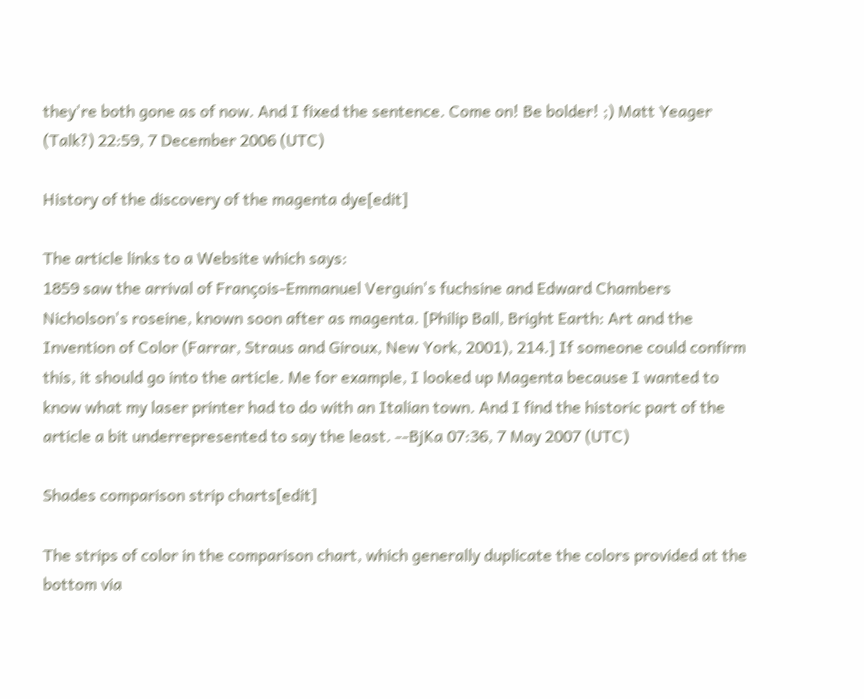they're both gone as of now. And I fixed the sentence. Come on! Be bolder! ;) Matt Yeager (Talk?) 22:59, 7 December 2006 (UTC)

History of the discovery of the magenta dye[edit]

The article links to a Website which says:
1859 saw the arrival of François-Emmanuel Verguin's fuchsine and Edward Chambers Nicholson's roseine, known soon after as magenta. [Philip Ball, Bright Earth: Art and the Invention of Color (Farrar, Straus and Giroux, New York, 2001), 214.] If someone could confirm this, it should go into the article. Me for example, I looked up Magenta because I wanted to know what my laser printer had to do with an Italian town. And I find the historic part of the article a bit underrepresented to say the least. --BjKa 07:36, 7 May 2007 (UTC)

Shades comparison strip charts[edit]

The strips of color in the comparison chart, which generally duplicate the colors provided at the bottom via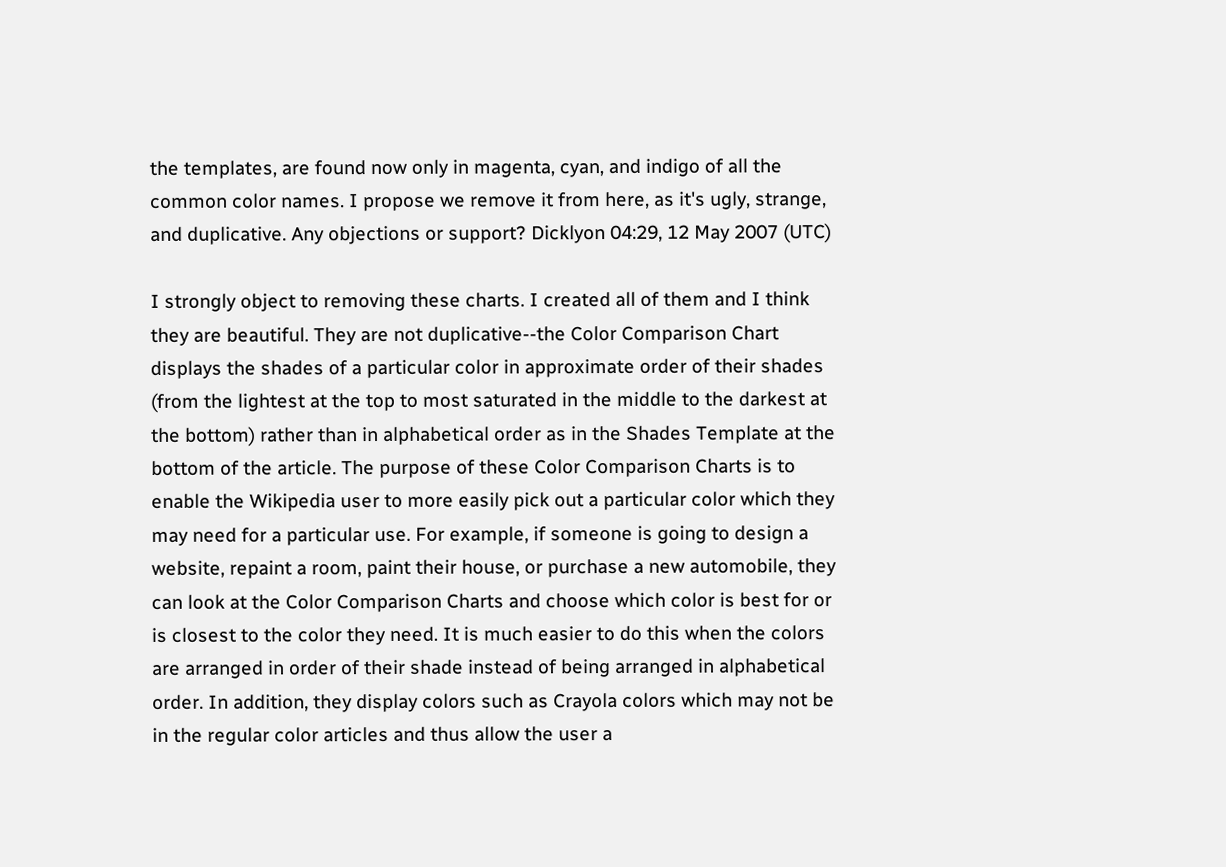the templates, are found now only in magenta, cyan, and indigo of all the common color names. I propose we remove it from here, as it's ugly, strange, and duplicative. Any objections or support? Dicklyon 04:29, 12 May 2007 (UTC)

I strongly object to removing these charts. I created all of them and I think they are beautiful. They are not duplicative--the Color Comparison Chart displays the shades of a particular color in approximate order of their shades (from the lightest at the top to most saturated in the middle to the darkest at the bottom) rather than in alphabetical order as in the Shades Template at the bottom of the article. The purpose of these Color Comparison Charts is to enable the Wikipedia user to more easily pick out a particular color which they may need for a particular use. For example, if someone is going to design a website, repaint a room, paint their house, or purchase a new automobile, they can look at the Color Comparison Charts and choose which color is best for or is closest to the color they need. It is much easier to do this when the colors are arranged in order of their shade instead of being arranged in alphabetical order. In addition, they display colors such as Crayola colors which may not be in the regular color articles and thus allow the user a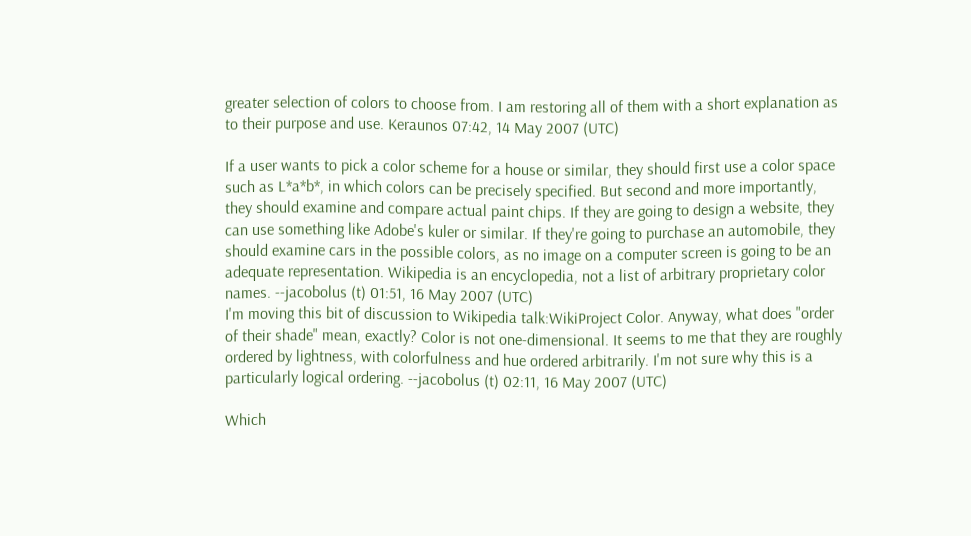greater selection of colors to choose from. I am restoring all of them with a short explanation as to their purpose and use. Keraunos 07:42, 14 May 2007 (UTC)

If a user wants to pick a color scheme for a house or similar, they should first use a color space such as L*a*b*, in which colors can be precisely specified. But second and more importantly, they should examine and compare actual paint chips. If they are going to design a website, they can use something like Adobe's kuler or similar. If they're going to purchase an automobile, they should examine cars in the possible colors, as no image on a computer screen is going to be an adequate representation. Wikipedia is an encyclopedia, not a list of arbitrary proprietary color names. --jacobolus (t) 01:51, 16 May 2007 (UTC)
I'm moving this bit of discussion to Wikipedia talk:WikiProject Color. Anyway, what does "order of their shade" mean, exactly? Color is not one-dimensional. It seems to me that they are roughly ordered by lightness, with colorfulness and hue ordered arbitrarily. I'm not sure why this is a particularly logical ordering. --jacobolus (t) 02:11, 16 May 2007 (UTC)

Which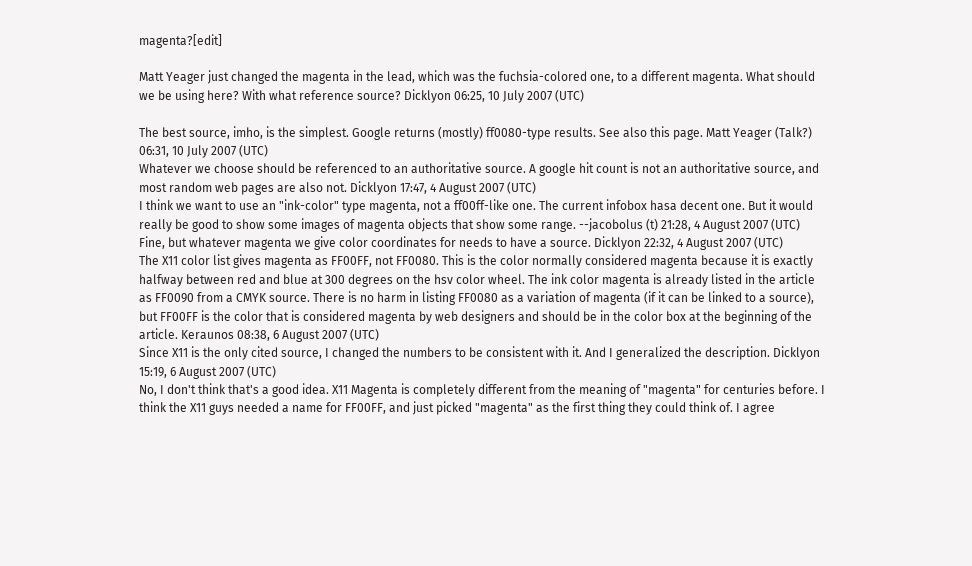magenta?[edit]

Matt Yeager just changed the magenta in the lead, which was the fuchsia-colored one, to a different magenta. What should we be using here? With what reference source? Dicklyon 06:25, 10 July 2007 (UTC)

The best source, imho, is the simplest. Google returns (mostly) ff0080-type results. See also this page. Matt Yeager (Talk?) 06:31, 10 July 2007 (UTC)
Whatever we choose should be referenced to an authoritative source. A google hit count is not an authoritative source, and most random web pages are also not. Dicklyon 17:47, 4 August 2007 (UTC)
I think we want to use an "ink-color" type magenta, not a ff00ff-like one. The current infobox hasa decent one. But it would really be good to show some images of magenta objects that show some range. --jacobolus (t) 21:28, 4 August 2007 (UTC)
Fine, but whatever magenta we give color coordinates for needs to have a source. Dicklyon 22:32, 4 August 2007 (UTC)
The X11 color list gives magenta as FF00FF, not FF0080. This is the color normally considered magenta because it is exactly halfway between red and blue at 300 degrees on the hsv color wheel. The ink color magenta is already listed in the article as FF0090 from a CMYK source. There is no harm in listing FF0080 as a variation of magenta (if it can be linked to a source), but FF00FF is the color that is considered magenta by web designers and should be in the color box at the beginning of the article. Keraunos 08:38, 6 August 2007 (UTC)
Since X11 is the only cited source, I changed the numbers to be consistent with it. And I generalized the description. Dicklyon 15:19, 6 August 2007 (UTC)
No, I don't think that's a good idea. X11 Magenta is completely different from the meaning of "magenta" for centuries before. I think the X11 guys needed a name for FF00FF, and just picked "magenta" as the first thing they could think of. I agree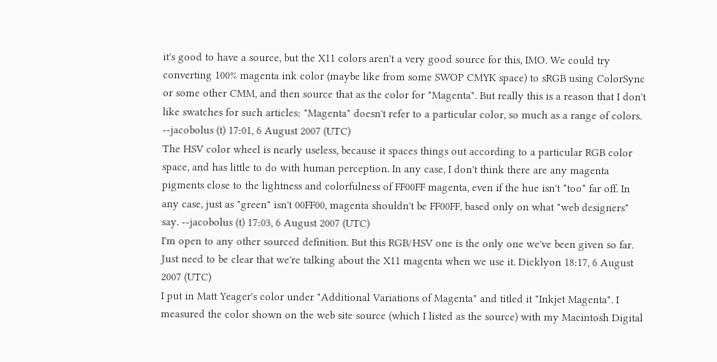it's good to have a source, but the X11 colors aren't a very good source for this, IMO. We could try converting 100% magenta ink color (maybe like from some SWOP CMYK space) to sRGB using ColorSync or some other CMM, and then source that as the color for "Magenta". But really this is a reason that I don't like swatches for such articles: "Magenta" doesn't refer to a particular color, so much as a range of colors. --jacobolus (t) 17:01, 6 August 2007 (UTC)
The HSV color wheel is nearly useless, because it spaces things out according to a particular RGB color space, and has little to do with human perception. In any case, I don't think there are any magenta pigments close to the lightness and colorfulness of FF00FF magenta, even if the hue isn't *too* far off. In any case, just as "green" isn't 00FF00, magenta shouldn't be FF00FF, based only on what "web designers" say. --jacobolus (t) 17:03, 6 August 2007 (UTC)
I'm open to any other sourced definition. But this RGB/HSV one is the only one we've been given so far. Just need to be clear that we're talking about the X11 magenta when we use it. Dicklyon 18:17, 6 August 2007 (UTC)
I put in Matt Yeager's color under "Additional Variations of Magenta" and titled it "Inkjet Magenta". I measured the color shown on the web site source (which I listed as the source) with my Macintosh Digital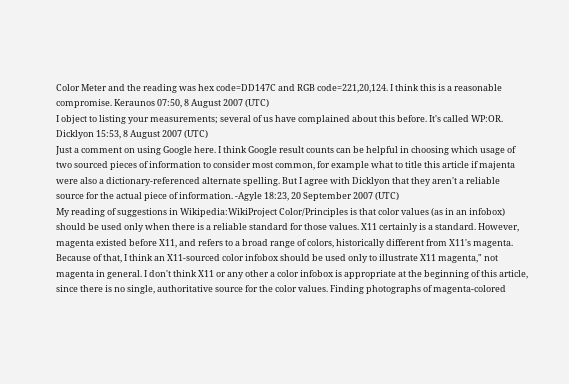Color Meter and the reading was hex code=DD147C and RGB code=221,20,124. I think this is a reasonable compromise. Keraunos 07:50, 8 August 2007 (UTC)
I object to listing your measurements; several of us have complained about this before. It's called WP:OR. Dicklyon 15:53, 8 August 2007 (UTC)
Just a comment on using Google here. I think Google result counts can be helpful in choosing which usage of two sourced pieces of information to consider most common, for example what to title this article if majenta were also a dictionary-referenced alternate spelling. But I agree with Dicklyon that they aren't a reliable source for the actual piece of information. -Agyle 18:23, 20 September 2007 (UTC)
My reading of suggestions in Wikipedia:WikiProject Color/Principles is that color values (as in an infobox) should be used only when there is a reliable standard for those values. X11 certainly is a standard. However, magenta existed before X11, and refers to a broad range of colors, historically different from X11's magenta. Because of that, I think an X11-sourced color infobox should be used only to illustrate X11 magenta," not magenta in general. I don't think X11 or any other a color infobox is appropriate at the beginning of this article, since there is no single, authoritative source for the color values. Finding photographs of magenta-colored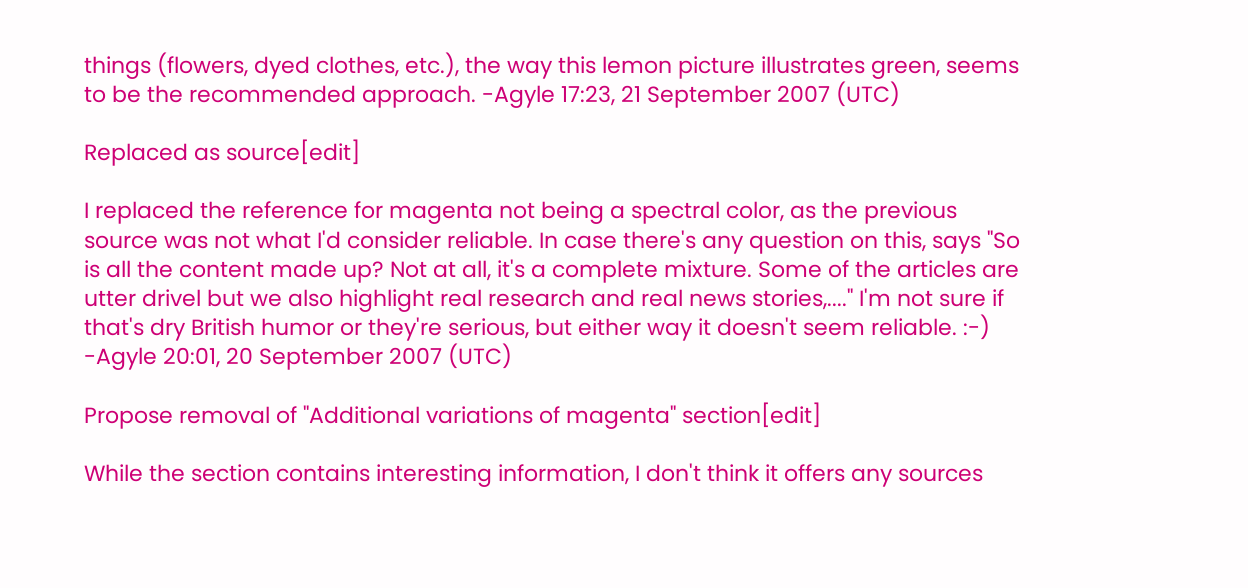things (flowers, dyed clothes, etc.), the way this lemon picture illustrates green, seems to be the recommended approach. -Agyle 17:23, 21 September 2007 (UTC)

Replaced as source[edit]

I replaced the reference for magenta not being a spectral color, as the previous source was not what I'd consider reliable. In case there's any question on this, says "So is all the content made up? Not at all, it's a complete mixture. Some of the articles are utter drivel but we also highlight real research and real news stories,...." I'm not sure if that's dry British humor or they're serious, but either way it doesn't seem reliable. :-) -Agyle 20:01, 20 September 2007 (UTC)

Propose removal of "Additional variations of magenta" section[edit]

While the section contains interesting information, I don't think it offers any sources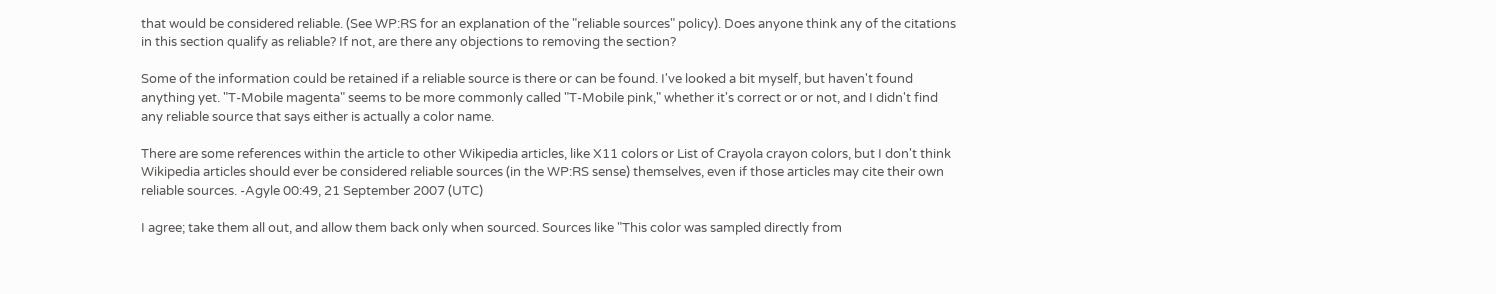that would be considered reliable. (See WP:RS for an explanation of the "reliable sources" policy). Does anyone think any of the citations in this section qualify as reliable? If not, are there any objections to removing the section?

Some of the information could be retained if a reliable source is there or can be found. I've looked a bit myself, but haven't found anything yet. "T-Mobile magenta" seems to be more commonly called "T-Mobile pink," whether it's correct or or not, and I didn't find any reliable source that says either is actually a color name.

There are some references within the article to other Wikipedia articles, like X11 colors or List of Crayola crayon colors, but I don't think Wikipedia articles should ever be considered reliable sources (in the WP:RS sense) themselves, even if those articles may cite their own reliable sources. -Agyle 00:49, 21 September 2007 (UTC)

I agree; take them all out, and allow them back only when sourced. Sources like "This color was sampled directly from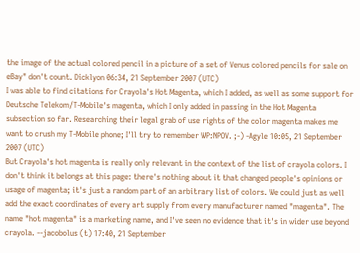the image of the actual colored pencil in a picture of a set of Venus colored pencils for sale on eBay" don't count. Dicklyon 06:34, 21 September 2007 (UTC)
I was able to find citations for Crayola's Hot Magenta, which I added, as well as some support for Deutsche Telekom/T-Mobile's magenta, which I only added in passing in the Hot Magenta subsection so far. Researching their legal grab of use rights of the color magenta makes me want to crush my T-Mobile phone; I'll try to remember WP:NPOV. ;-) -Agyle 10:05, 21 September 2007 (UTC)
But Crayola's hot magenta is really only relevant in the context of the list of crayola colors. I don't think it belongs at this page: there's nothing about it that changed people's opinions or usage of magenta; it's just a random part of an arbitrary list of colors. We could just as well add the exact coordinates of every art supply from every manufacturer named "magenta". The name "hot magenta" is a marketing name, and I've seen no evidence that it's in wider use beyond crayola. --jacobolus (t) 17:40, 21 September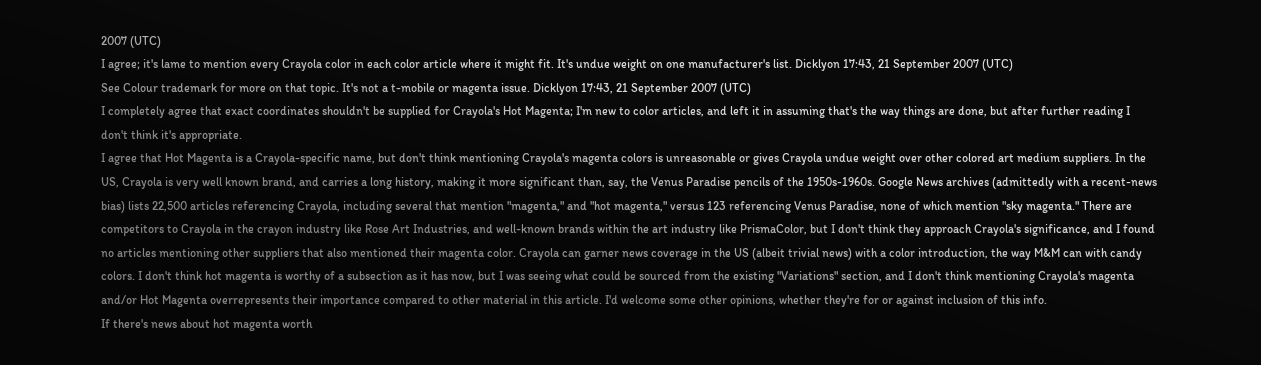2007 (UTC)
I agree; it's lame to mention every Crayola color in each color article where it might fit. It's undue weight on one manufacturer's list. Dicklyon 17:43, 21 September 2007 (UTC)
See Colour trademark for more on that topic. It's not a t-mobile or magenta issue. Dicklyon 17:43, 21 September 2007 (UTC)
I completely agree that exact coordinates shouldn't be supplied for Crayola's Hot Magenta; I'm new to color articles, and left it in assuming that's the way things are done, but after further reading I don't think it's appropriate.
I agree that Hot Magenta is a Crayola-specific name, but don't think mentioning Crayola's magenta colors is unreasonable or gives Crayola undue weight over other colored art medium suppliers. In the US, Crayola is very well known brand, and carries a long history, making it more significant than, say, the Venus Paradise pencils of the 1950s-1960s. Google News archives (admittedly with a recent-news bias) lists 22,500 articles referencing Crayola, including several that mention "magenta," and "hot magenta," versus 123 referencing Venus Paradise, none of which mention "sky magenta." There are competitors to Crayola in the crayon industry like Rose Art Industries, and well-known brands within the art industry like PrismaColor, but I don't think they approach Crayola's significance, and I found no articles mentioning other suppliers that also mentioned their magenta color. Crayola can garner news coverage in the US (albeit trivial news) with a color introduction, the way M&M can with candy colors. I don't think hot magenta is worthy of a subsection as it has now, but I was seeing what could be sourced from the existing "Variations" section, and I don't think mentioning Crayola's magenta and/or Hot Magenta overrepresents their importance compared to other material in this article. I'd welcome some other opinions, whether they're for or against inclusion of this info.
If there's news about hot magenta worth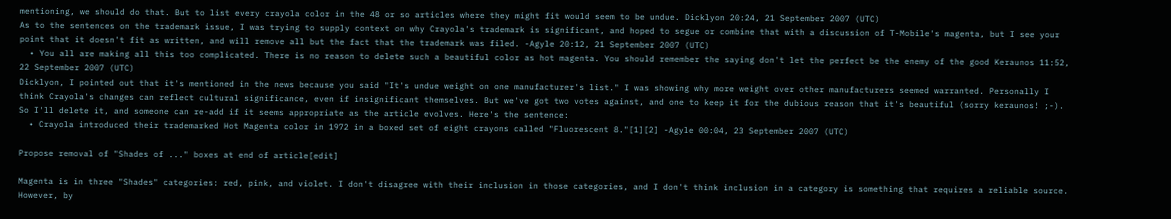mentioning, we should do that. But to list every crayola color in the 48 or so articles where they might fit would seem to be undue. Dicklyon 20:24, 21 September 2007 (UTC)
As to the sentences on the trademark issue, I was trying to supply context on why Crayola's trademark is significant, and hoped to segue or combine that with a discussion of T-Mobile's magenta, but I see your point that it doesn't fit as written, and will remove all but the fact that the trademark was filed. -Agyle 20:12, 21 September 2007 (UTC)
  • You all are making all this too complicated. There is no reason to delete such a beautiful color as hot magenta. You should remember the saying don't let the perfect be the enemy of the good Keraunos 11:52, 22 September 2007 (UTC)
Dicklyon, I pointed out that it's mentioned in the news because you said "It's undue weight on one manufacturer's list." I was showing why more weight over other manufacturers seemed warranted. Personally I think Crayola's changes can reflect cultural significance, even if insignificant themselves. But we've got two votes against, and one to keep it for the dubious reason that it's beautiful (sorry keraunos! ;-). So I'll delete it, and someone can re-add if it seems appropriate as the article evolves. Here's the sentence:
  • Crayola introduced their trademarked Hot Magenta color in 1972 in a boxed set of eight crayons called "Fluorescent 8."[1][2] -Agyle 00:04, 23 September 2007 (UTC)

Propose removal of "Shades of ..." boxes at end of article[edit]

Magenta is in three "Shades" categories: red, pink, and violet. I don't disagree with their inclusion in those categories, and I don't think inclusion in a category is something that requires a reliable source. However, by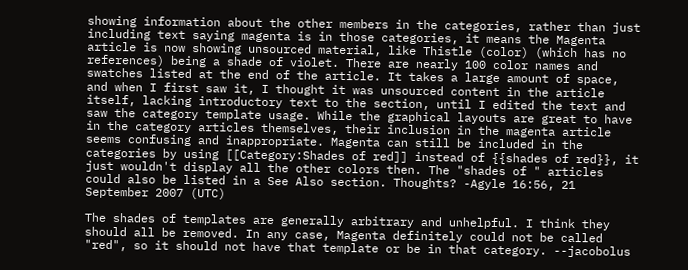showing information about the other members in the categories, rather than just including text saying magenta is in those categories, it means the Magenta article is now showing unsourced material, like Thistle (color) (which has no references) being a shade of violet. There are nearly 100 color names and swatches listed at the end of the article. It takes a large amount of space, and when I first saw it, I thought it was unsourced content in the article itself, lacking introductory text to the section, until I edited the text and saw the category template usage. While the graphical layouts are great to have in the category articles themselves, their inclusion in the magenta article seems confusing and inappropriate. Magenta can still be included in the categories by using [[Category:Shades of red]] instead of {{shades of red}}, it just wouldn't display all the other colors then. The "shades of " articles could also be listed in a See Also section. Thoughts? -Agyle 16:56, 21 September 2007 (UTC)

The shades of templates are generally arbitrary and unhelpful. I think they should all be removed. In any case, Magenta definitely could not be called "red", so it should not have that template or be in that category. --jacobolus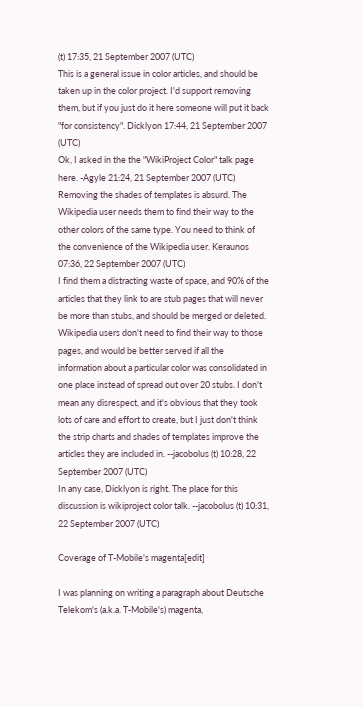(t) 17:35, 21 September 2007 (UTC)
This is a general issue in color articles, and should be taken up in the color project. I'd support removing them, but if you just do it here someone will put it back "for consistency". Dicklyon 17:44, 21 September 2007 (UTC)
Ok, I asked in the the "WikiProject Color" talk page here. -Agyle 21:24, 21 September 2007 (UTC)
Removing the shades of templates is absurd. The Wikipedia user needs them to find their way to the other colors of the same type. You need to think of the convenience of the Wikipedia user. Keraunos 07:36, 22 September 2007 (UTC)
I find them a distracting waste of space, and 90% of the articles that they link to are stub pages that will never be more than stubs, and should be merged or deleted. Wikipedia users don't need to find their way to those pages, and would be better served if all the information about a particular color was consolidated in one place instead of spread out over 20 stubs. I don't mean any disrespect, and it's obvious that they took lots of care and effort to create, but I just don't think the strip charts and shades of templates improve the articles they are included in. --jacobolus (t) 10:28, 22 September 2007 (UTC)
In any case, Dicklyon is right. The place for this discussion is wikiproject color talk. --jacobolus (t) 10:31, 22 September 2007 (UTC)

Coverage of T-Mobile's magenta[edit]

I was planning on writing a paragraph about Deutsche Telekom's (a.k.a. T-Mobile's) magenta,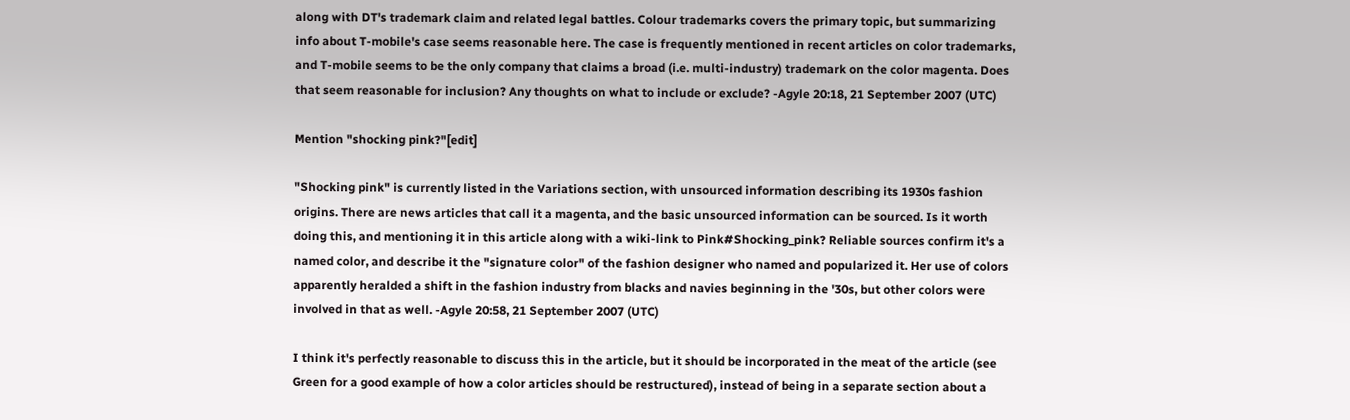along with DT's trademark claim and related legal battles. Colour trademarks covers the primary topic, but summarizing info about T-mobile's case seems reasonable here. The case is frequently mentioned in recent articles on color trademarks, and T-mobile seems to be the only company that claims a broad (i.e. multi-industry) trademark on the color magenta. Does that seem reasonable for inclusion? Any thoughts on what to include or exclude? -Agyle 20:18, 21 September 2007 (UTC)

Mention "shocking pink?"[edit]

"Shocking pink" is currently listed in the Variations section, with unsourced information describing its 1930s fashion origins. There are news articles that call it a magenta, and the basic unsourced information can be sourced. Is it worth doing this, and mentioning it in this article along with a wiki-link to Pink#Shocking_pink? Reliable sources confirm it's a named color, and describe it the "signature color" of the fashion designer who named and popularized it. Her use of colors apparently heralded a shift in the fashion industry from blacks and navies beginning in the '30s, but other colors were involved in that as well. -Agyle 20:58, 21 September 2007 (UTC)

I think it's perfectly reasonable to discuss this in the article, but it should be incorporated in the meat of the article (see Green for a good example of how a color articles should be restructured), instead of being in a separate section about a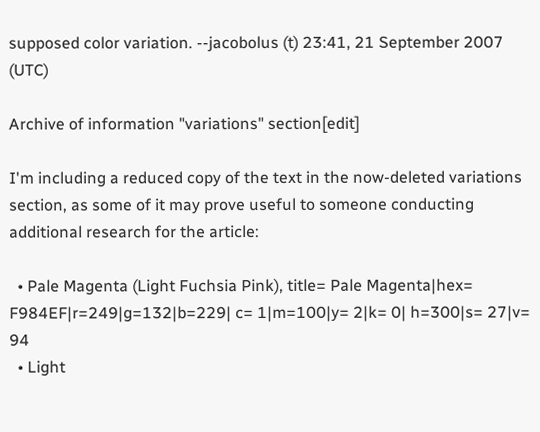supposed color variation. --jacobolus (t) 23:41, 21 September 2007 (UTC)

Archive of information "variations" section[edit]

I'm including a reduced copy of the text in the now-deleted variations section, as some of it may prove useful to someone conducting additional research for the article:

  • Pale Magenta (Light Fuchsia Pink), title= Pale Magenta|hex= F984EF|r=249|g=132|b=229| c= 1|m=100|y= 2|k= 0| h=300|s= 27|v= 94
  • Light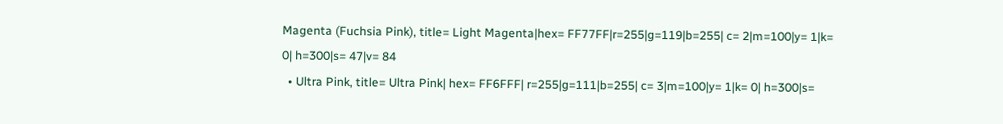Magenta (Fuchsia Pink), title= Light Magenta|hex= FF77FF|r=255|g=119|b=255| c= 2|m=100|y= 1|k= 0| h=300|s= 47|v= 84
  • Ultra Pink, title= Ultra Pink| hex= FF6FFF| r=255|g=111|b=255| c= 3|m=100|y= 1|k= 0| h=300|s=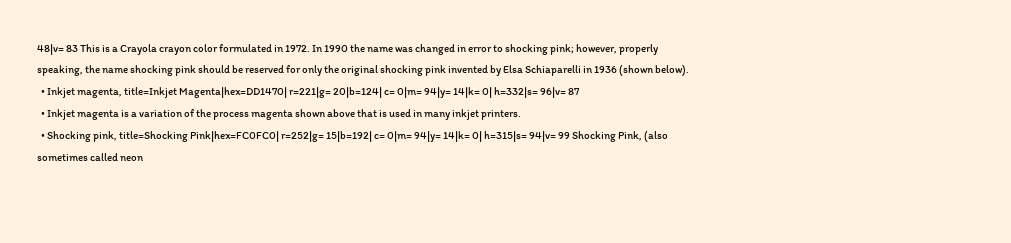48|v= 83 This is a Crayola crayon color formulated in 1972. In 1990 the name was changed in error to shocking pink; however, properly speaking, the name shocking pink should be reserved for only the original shocking pink invented by Elsa Schiaparelli in 1936 (shown below).
  • Inkjet magenta, title=Inkjet Magenta|hex=DD1470| r=221|g= 20|b=124| c= 0|m= 94|y= 14|k= 0| h=332|s= 96|v= 87
  • Inkjet magenta is a variation of the process magenta shown above that is used in many inkjet printers.
  • Shocking pink, title=Shocking Pink|hex=FC0FC0| r=252|g= 15|b=192| c= 0|m= 94|y= 14|k= 0| h=315|s= 94|v= 99 Shocking Pink, (also sometimes called neon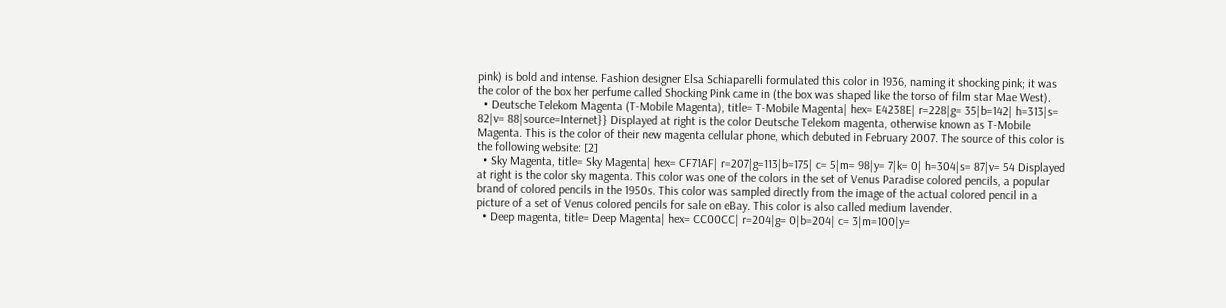pink) is bold and intense. Fashion designer Elsa Schiaparelli formulated this color in 1936, naming it shocking pink; it was the color of the box her perfume called Shocking Pink came in (the box was shaped like the torso of film star Mae West).
  • Deutsche Telekom Magenta (T-Mobile Magenta), title= T-Mobile Magenta| hex= E4238E| r=228|g= 35|b=142| h=313|s= 82|v= 88|source=Internet}} Displayed at right is the color Deutsche Telekom magenta, otherwise known as T-Mobile Magenta. This is the color of their new magenta cellular phone, which debuted in February 2007. The source of this color is the following website: [2]
  • Sky Magenta, title= Sky Magenta| hex= CF71AF| r=207|g=113|b=175| c= 5|m= 98|y= 7|k= 0| h=304|s= 87|v= 54 Displayed at right is the color sky magenta. This color was one of the colors in the set of Venus Paradise colored pencils, a popular brand of colored pencils in the 1950s. This color was sampled directly from the image of the actual colored pencil in a picture of a set of Venus colored pencils for sale on eBay. This color is also called medium lavender.
  • Deep magenta, title= Deep Magenta| hex= CC00CC| r=204|g= 0|b=204| c= 3|m=100|y=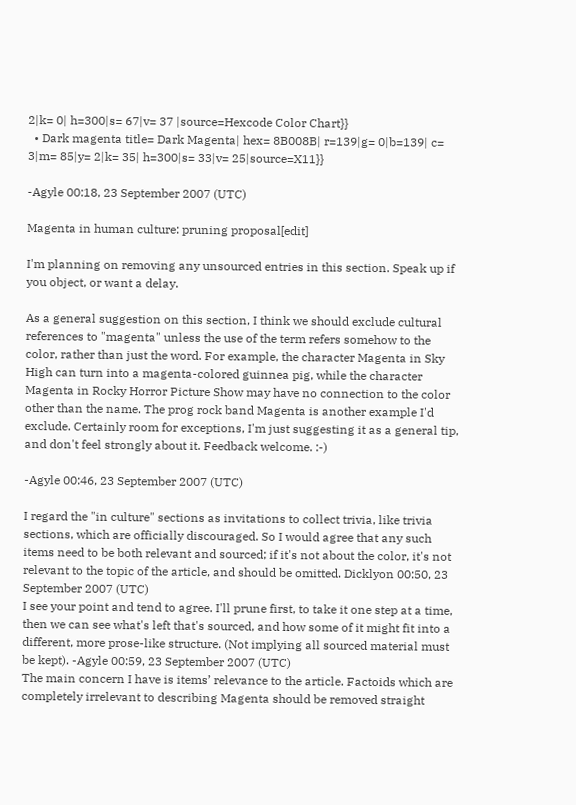2|k= 0| h=300|s= 67|v= 37 |source=Hexcode Color Chart}}
  • Dark magenta title= Dark Magenta| hex= 8B008B| r=139|g= 0|b=139| c= 3|m= 85|y= 2|k= 35| h=300|s= 33|v= 25|source=X11}}

-Agyle 00:18, 23 September 2007 (UTC)

Magenta in human culture: pruning proposal[edit]

I'm planning on removing any unsourced entries in this section. Speak up if you object, or want a delay.

As a general suggestion on this section, I think we should exclude cultural references to "magenta" unless the use of the term refers somehow to the color, rather than just the word. For example, the character Magenta in Sky High can turn into a magenta-colored guinnea pig, while the character Magenta in Rocky Horror Picture Show may have no connection to the color other than the name. The prog rock band Magenta is another example I'd exclude. Certainly room for exceptions, I'm just suggesting it as a general tip, and don't feel strongly about it. Feedback welcome. :-)

-Agyle 00:46, 23 September 2007 (UTC)

I regard the "in culture" sections as invitations to collect trivia, like trivia sections, which are officially discouraged. So I would agree that any such items need to be both relevant and sourced; if it's not about the color, it's not relevant to the topic of the article, and should be omitted. Dicklyon 00:50, 23 September 2007 (UTC)
I see your point and tend to agree. I'll prune first, to take it one step at a time, then we can see what's left that's sourced, and how some of it might fit into a different, more prose-like structure. (Not implying all sourced material must be kept). -Agyle 00:59, 23 September 2007 (UTC)
The main concern I have is items’ relevance to the article. Factoids which are completely irrelevant to describing Magenta should be removed straight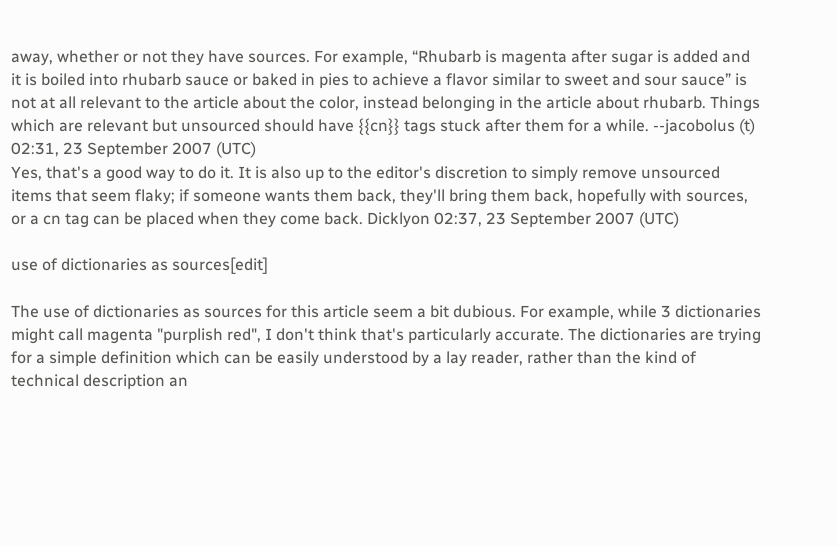away, whether or not they have sources. For example, “Rhubarb is magenta after sugar is added and it is boiled into rhubarb sauce or baked in pies to achieve a flavor similar to sweet and sour sauce” is not at all relevant to the article about the color, instead belonging in the article about rhubarb. Things which are relevant but unsourced should have {{cn}} tags stuck after them for a while. --jacobolus (t) 02:31, 23 September 2007 (UTC)
Yes, that's a good way to do it. It is also up to the editor's discretion to simply remove unsourced items that seem flaky; if someone wants them back, they'll bring them back, hopefully with sources, or a cn tag can be placed when they come back. Dicklyon 02:37, 23 September 2007 (UTC)

use of dictionaries as sources[edit]

The use of dictionaries as sources for this article seem a bit dubious. For example, while 3 dictionaries might call magenta "purplish red", I don't think that's particularly accurate. The dictionaries are trying for a simple definition which can be easily understood by a lay reader, rather than the kind of technical description an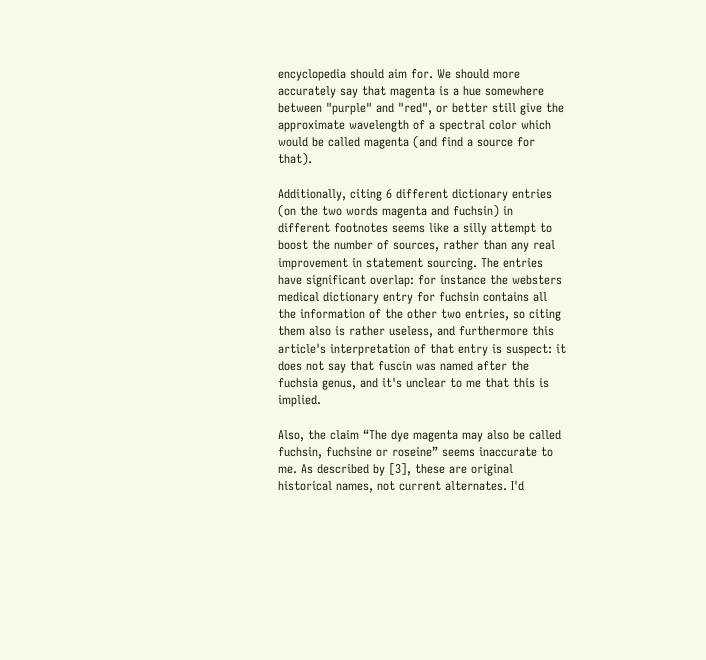encyclopedia should aim for. We should more accurately say that magenta is a hue somewhere between "purple" and "red", or better still give the approximate wavelength of a spectral color which would be called magenta (and find a source for that).

Additionally, citing 6 different dictionary entries (on the two words magenta and fuchsin) in different footnotes seems like a silly attempt to boost the number of sources, rather than any real improvement in statement sourcing. The entries have significant overlap: for instance the websters medical dictionary entry for fuchsin contains all the information of the other two entries, so citing them also is rather useless, and furthermore this article's interpretation of that entry is suspect: it does not say that fuscin was named after the fuchsia genus, and it's unclear to me that this is implied.

Also, the claim “The dye magenta may also be called fuchsin, fuchsine or roseine” seems inaccurate to me. As described by [3], these are original historical names, not current alternates. I'd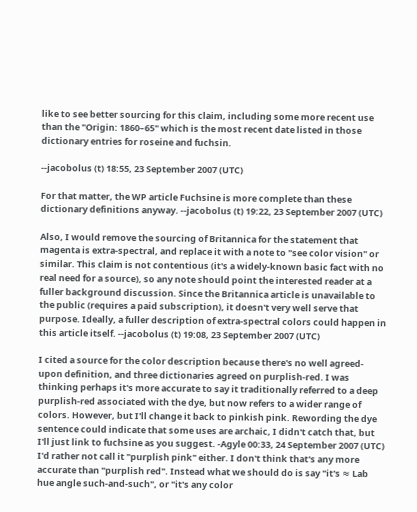like to see better sourcing for this claim, including some more recent use than the "Origin: 1860–65" which is the most recent date listed in those dictionary entries for roseine and fuchsin.

--jacobolus (t) 18:55, 23 September 2007 (UTC)

For that matter, the WP article Fuchsine is more complete than these dictionary definitions anyway. --jacobolus (t) 19:22, 23 September 2007 (UTC)

Also, I would remove the sourcing of Britannica for the statement that magenta is extra-spectral, and replace it with a note to "see color vision" or similar. This claim is not contentious (it's a widely-known basic fact with no real need for a source), so any note should point the interested reader at a fuller background discussion. Since the Britannica article is unavailable to the public (requires a paid subscription), it doesn't very well serve that purpose. Ideally, a fuller description of extra-spectral colors could happen in this article itself. --jacobolus (t) 19:08, 23 September 2007 (UTC)

I cited a source for the color description because there's no well agreed-upon definition, and three dictionaries agreed on purplish-red. I was thinking perhaps it's more accurate to say it traditionally referred to a deep purplish-red associated with the dye, but now refers to a wider range of colors. However, but I'll change it back to pinkish pink. Rewording the dye sentence could indicate that some uses are archaic, I didn't catch that, but I'll just link to fuchsine as you suggest. -Agyle 00:33, 24 September 2007 (UTC)
I'd rather not call it "purplish pink" either. I don't think that's any more accurate than "purplish red". Instead what we should do is say "it's ≈ Lab hue angle such-and-such", or "it's any color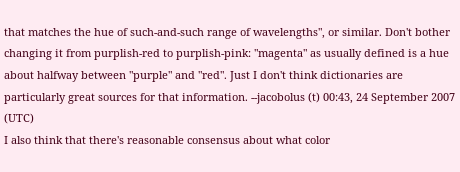that matches the hue of such-and-such range of wavelengths", or similar. Don't bother changing it from purplish-red to purplish-pink: "magenta" as usually defined is a hue about halfway between "purple" and "red". Just I don't think dictionaries are particularly great sources for that information. --jacobolus (t) 00:43, 24 September 2007 (UTC)
I also think that there's reasonable consensus about what color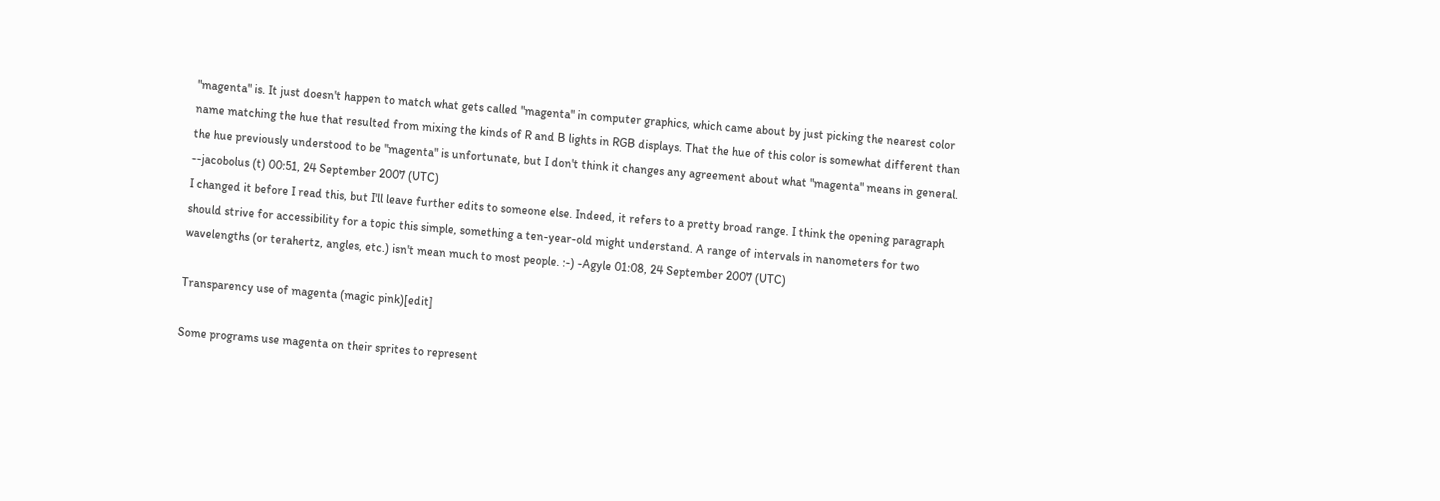"magenta" is. It just doesn't happen to match what gets called "magenta" in computer graphics, which came about by just picking the nearest color name matching the hue that resulted from mixing the kinds of R and B lights in RGB displays. That the hue of this color is somewhat different than the hue previously understood to be "magenta" is unfortunate, but I don't think it changes any agreement about what "magenta" means in general. --jacobolus (t) 00:51, 24 September 2007 (UTC)
I changed it before I read this, but I'll leave further edits to someone else. Indeed, it refers to a pretty broad range. I think the opening paragraph should strive for accessibility for a topic this simple, something a ten-year-old might understand. A range of intervals in nanometers for two wavelengths (or terahertz, angles, etc.) isn't mean much to most people. :-) -Agyle 01:08, 24 September 2007 (UTC)

Transparency use of magenta (magic pink)[edit]

Some programs use magenta on their sprites to represent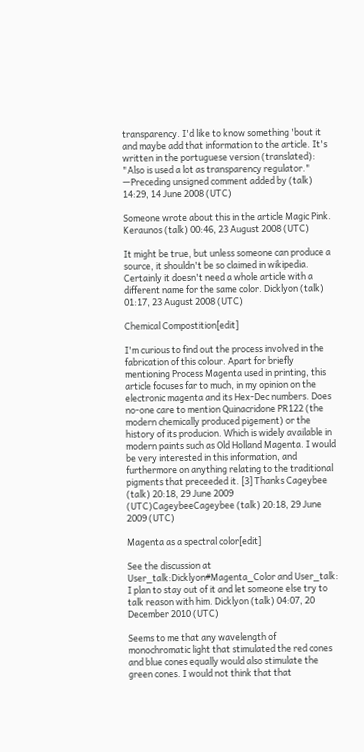transparency. I'd like to know something 'bout it and maybe add that information to the article. It's written in the portuguese version (translated): "Also is used a lot as transparency regulator." —Preceding unsigned comment added by (talk) 14:29, 14 June 2008 (UTC)

Someone wrote about this in the article Magic Pink. Keraunos (talk) 00:46, 23 August 2008 (UTC)

It might be true, but unless someone can produce a source, it shouldn't be so claimed in wikipedia. Certainly it doesn't need a whole article with a different name for the same color. Dicklyon (talk) 01:17, 23 August 2008 (UTC)

Chemical Compostition[edit]

I'm curious to find out the process involved in the fabrication of this colour. Apart for briefly mentioning Process Magenta used in printing, this article focuses far to much, in my opinion on the electronic magenta and its Hex-Dec numbers. Does no-one care to mention Quinacridone PR122 (the modern chemically produced pigement) or the history of its producion. Which is widely available in modern paints such as Old Holland Magenta. I would be very interested in this information, and furthermore on anything relating to the traditional pigments that preceeded it. [3] Thanks Cageybee (talk) 20:18, 29 June 2009 (UTC)CageybeeCageybee (talk) 20:18, 29 June 2009 (UTC)

Magenta as a spectral color[edit]

See the discussion at User_talk:Dicklyon#Magenta_Color and User_talk: I plan to stay out of it and let someone else try to talk reason with him. Dicklyon (talk) 04:07, 20 December 2010 (UTC)

Seems to me that any wavelength of monochromatic light that stimulated the red cones and blue cones equally would also stimulate the green cones. I would not think that that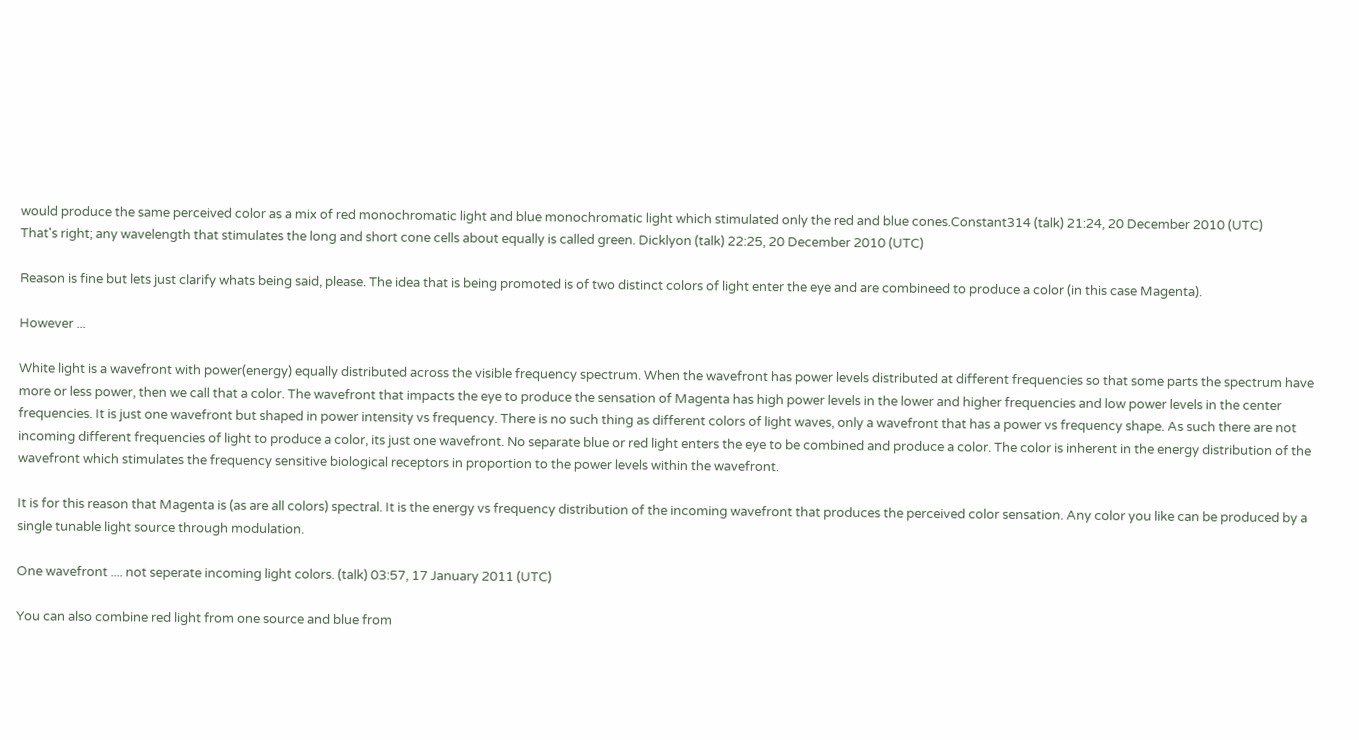would produce the same perceived color as a mix of red monochromatic light and blue monochromatic light which stimulated only the red and blue cones.Constant314 (talk) 21:24, 20 December 2010 (UTC)
That's right; any wavelength that stimulates the long and short cone cells about equally is called green. Dicklyon (talk) 22:25, 20 December 2010 (UTC)

Reason is fine but lets just clarify whats being said, please. The idea that is being promoted is of two distinct colors of light enter the eye and are combineed to produce a color (in this case Magenta).

However ...

White light is a wavefront with power(energy) equally distributed across the visible frequency spectrum. When the wavefront has power levels distributed at different frequencies so that some parts the spectrum have more or less power, then we call that a color. The wavefront that impacts the eye to produce the sensation of Magenta has high power levels in the lower and higher frequencies and low power levels in the center frequencies. It is just one wavefront but shaped in power intensity vs frequency. There is no such thing as different colors of light waves, only a wavefront that has a power vs frequency shape. As such there are not incoming different frequencies of light to produce a color, its just one wavefront. No separate blue or red light enters the eye to be combined and produce a color. The color is inherent in the energy distribution of the wavefront which stimulates the frequency sensitive biological receptors in proportion to the power levels within the wavefront.

It is for this reason that Magenta is (as are all colors) spectral. It is the energy vs frequency distribution of the incoming wavefront that produces the perceived color sensation. Any color you like can be produced by a single tunable light source through modulation.

One wavefront .... not seperate incoming light colors. (talk) 03:57, 17 January 2011 (UTC)

You can also combine red light from one source and blue from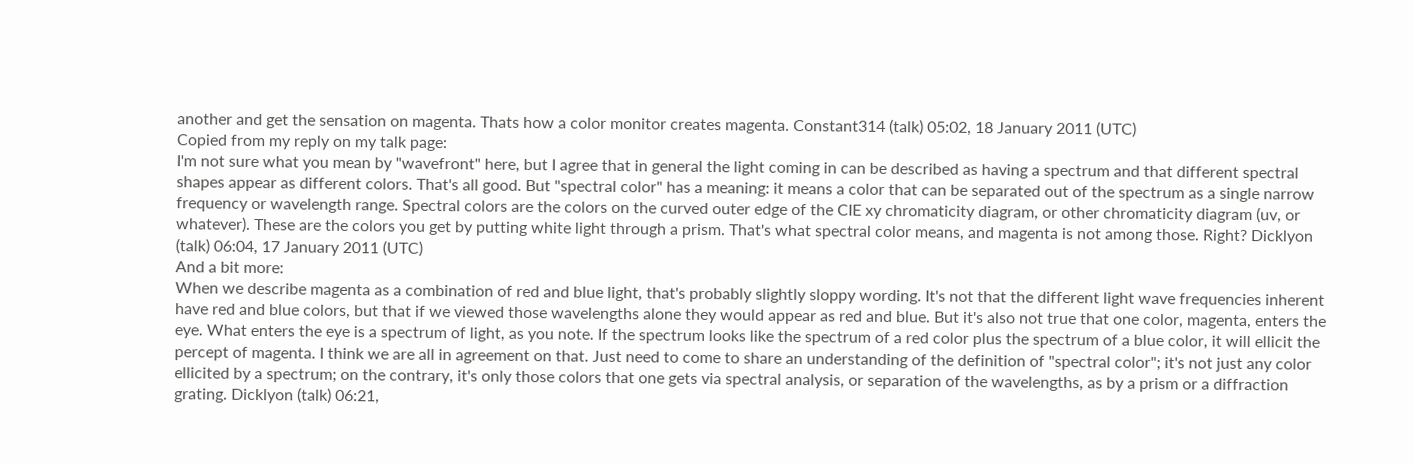another and get the sensation on magenta. Thats how a color monitor creates magenta. Constant314 (talk) 05:02, 18 January 2011 (UTC)
Copied from my reply on my talk page:
I'm not sure what you mean by "wavefront" here, but I agree that in general the light coming in can be described as having a spectrum and that different spectral shapes appear as different colors. That's all good. But "spectral color" has a meaning: it means a color that can be separated out of the spectrum as a single narrow frequency or wavelength range. Spectral colors are the colors on the curved outer edge of the CIE xy chromaticity diagram, or other chromaticity diagram (uv, or whatever). These are the colors you get by putting white light through a prism. That's what spectral color means, and magenta is not among those. Right? Dicklyon (talk) 06:04, 17 January 2011 (UTC)
And a bit more:
When we describe magenta as a combination of red and blue light, that's probably slightly sloppy wording. It's not that the different light wave frequencies inherent have red and blue colors, but that if we viewed those wavelengths alone they would appear as red and blue. But it's also not true that one color, magenta, enters the eye. What enters the eye is a spectrum of light, as you note. If the spectrum looks like the spectrum of a red color plus the spectrum of a blue color, it will ellicit the percept of magenta. I think we are all in agreement on that. Just need to come to share an understanding of the definition of "spectral color"; it's not just any color ellicited by a spectrum; on the contrary, it's only those colors that one gets via spectral analysis, or separation of the wavelengths, as by a prism or a diffraction grating. Dicklyon (talk) 06:21,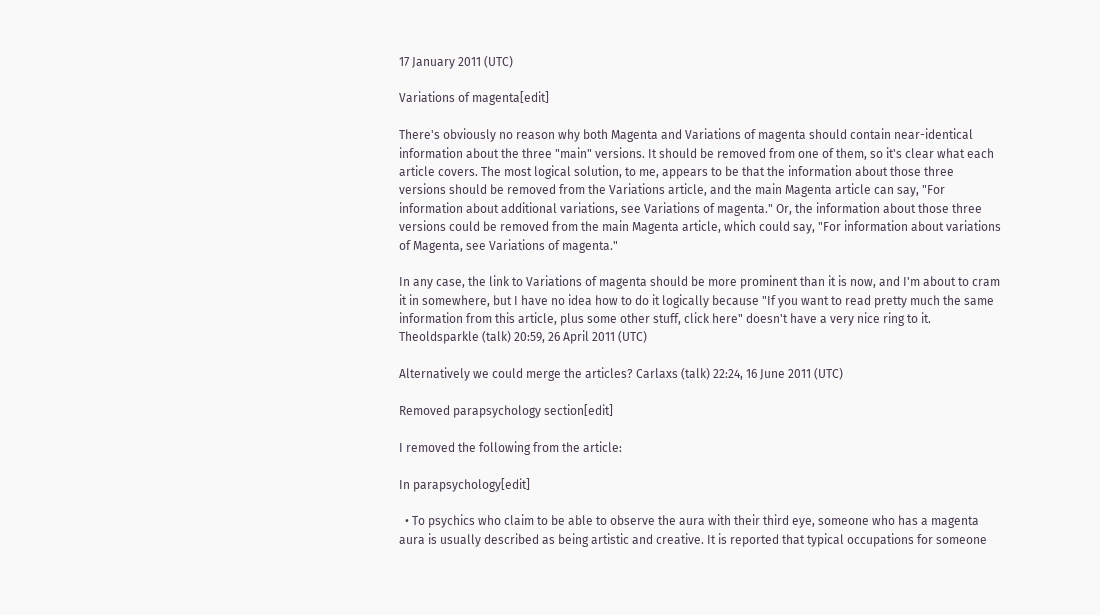17 January 2011 (UTC)

Variations of magenta[edit]

There's obviously no reason why both Magenta and Variations of magenta should contain near-identical information about the three "main" versions. It should be removed from one of them, so it's clear what each article covers. The most logical solution, to me, appears to be that the information about those three versions should be removed from the Variations article, and the main Magenta article can say, "For information about additional variations, see Variations of magenta." Or, the information about those three versions could be removed from the main Magenta article, which could say, "For information about variations of Magenta, see Variations of magenta."

In any case, the link to Variations of magenta should be more prominent than it is now, and I'm about to cram it in somewhere, but I have no idea how to do it logically because "If you want to read pretty much the same information from this article, plus some other stuff, click here" doesn't have a very nice ring to it. Theoldsparkle (talk) 20:59, 26 April 2011 (UTC)

Alternatively we could merge the articles? Carlaxs (talk) 22:24, 16 June 2011 (UTC)

Removed parapsychology section[edit]

I removed the following from the article:

In parapsychology[edit]

  • To psychics who claim to be able to observe the aura with their third eye, someone who has a magenta aura is usually described as being artistic and creative. It is reported that typical occupations for someone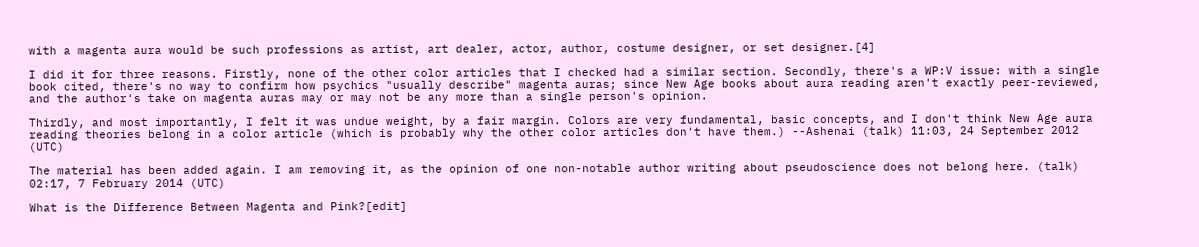with a magenta aura would be such professions as artist, art dealer, actor, author, costume designer, or set designer.[4]

I did it for three reasons. Firstly, none of the other color articles that I checked had a similar section. Secondly, there's a WP:V issue: with a single book cited, there's no way to confirm how psychics "usually describe" magenta auras; since New Age books about aura reading aren't exactly peer-reviewed, and the author's take on magenta auras may or may not be any more than a single person's opinion.

Thirdly, and most importantly, I felt it was undue weight, by a fair margin. Colors are very fundamental, basic concepts, and I don't think New Age aura reading theories belong in a color article (which is probably why the other color articles don't have them.) --Ashenai (talk) 11:03, 24 September 2012 (UTC)

The material has been added again. I am removing it, as the opinion of one non-notable author writing about pseudoscience does not belong here. (talk) 02:17, 7 February 2014 (UTC)

What is the Difference Between Magenta and Pink?[edit]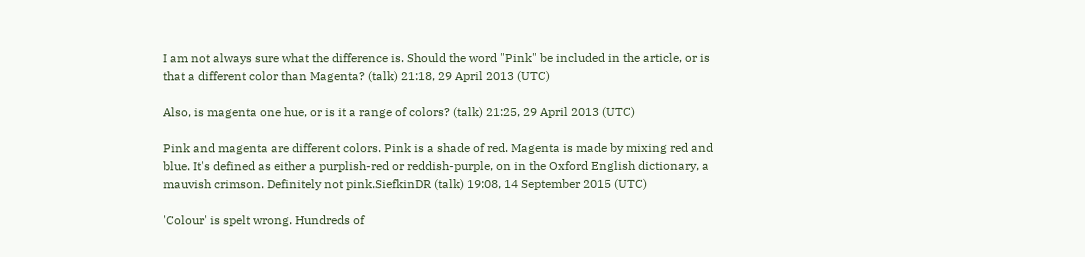I am not always sure what the difference is. Should the word "Pink" be included in the article, or is that a different color than Magenta? (talk) 21:18, 29 April 2013 (UTC)

Also, is magenta one hue, or is it a range of colors? (talk) 21:25, 29 April 2013 (UTC)

Pink and magenta are different colors. Pink is a shade of red. Magenta is made by mixing red and blue. It's defined as either a purplish-red or reddish-purple, on in the Oxford English dictionary, a mauvish crimson. Definitely not pink.SiefkinDR (talk) 19:08, 14 September 2015 (UTC)

'Colour' is spelt wrong. Hundreds of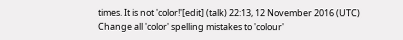times. It is not 'color!'[edit] (talk) 22:13, 12 November 2016 (UTC) Change all 'color' spelling mistakes to 'colour'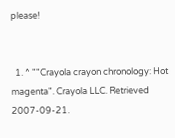please!


  1. ^ ""Crayola crayon chronology: Hot magenta". Crayola LLC. Retrieved 2007-09-21.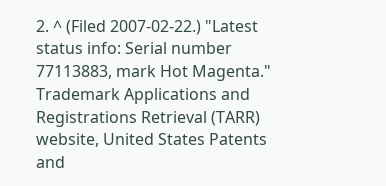2. ^ (Filed 2007-02-22.) "Latest status info: Serial number 77113883, mark Hot Magenta." Trademark Applications and Registrations Retrieval (TARR) website, United States Patents and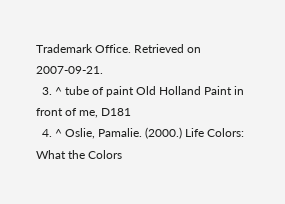Trademark Office. Retrieved on 2007-09-21.
  3. ^ tube of paint Old Holland Paint in front of me, D181
  4. ^ Oslie, Pamalie. (2000.) Life Colors: What the Colors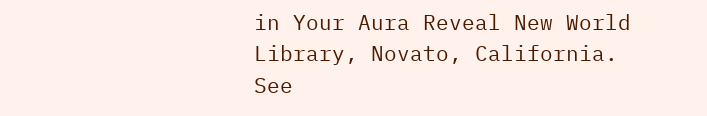in Your Aura Reveal New World Library, Novato, California. See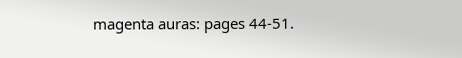magenta auras: pages 44-51.